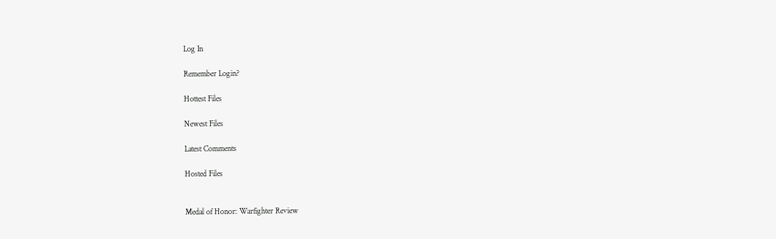Log In

Remember Login?

Hottest Files

Newest Files

Latest Comments

Hosted Files


Medal of Honor: Warfighter Review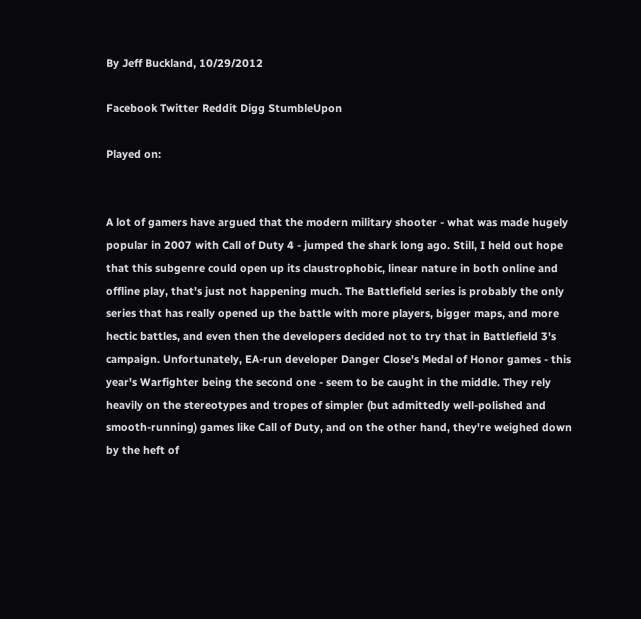By Jeff Buckland, 10/29/2012

Facebook Twitter Reddit Digg StumbleUpon

Played on:


A lot of gamers have argued that the modern military shooter - what was made hugely popular in 2007 with Call of Duty 4 - jumped the shark long ago. Still, I held out hope that this subgenre could open up its claustrophobic, linear nature in both online and offline play, that's just not happening much. The Battlefield series is probably the only series that has really opened up the battle with more players, bigger maps, and more hectic battles, and even then the developers decided not to try that in Battlefield 3's campaign. Unfortunately, EA-run developer Danger Close's Medal of Honor games - this year's Warfighter being the second one - seem to be caught in the middle. They rely heavily on the stereotypes and tropes of simpler (but admittedly well-polished and smooth-running) games like Call of Duty, and on the other hand, they're weighed down by the heft of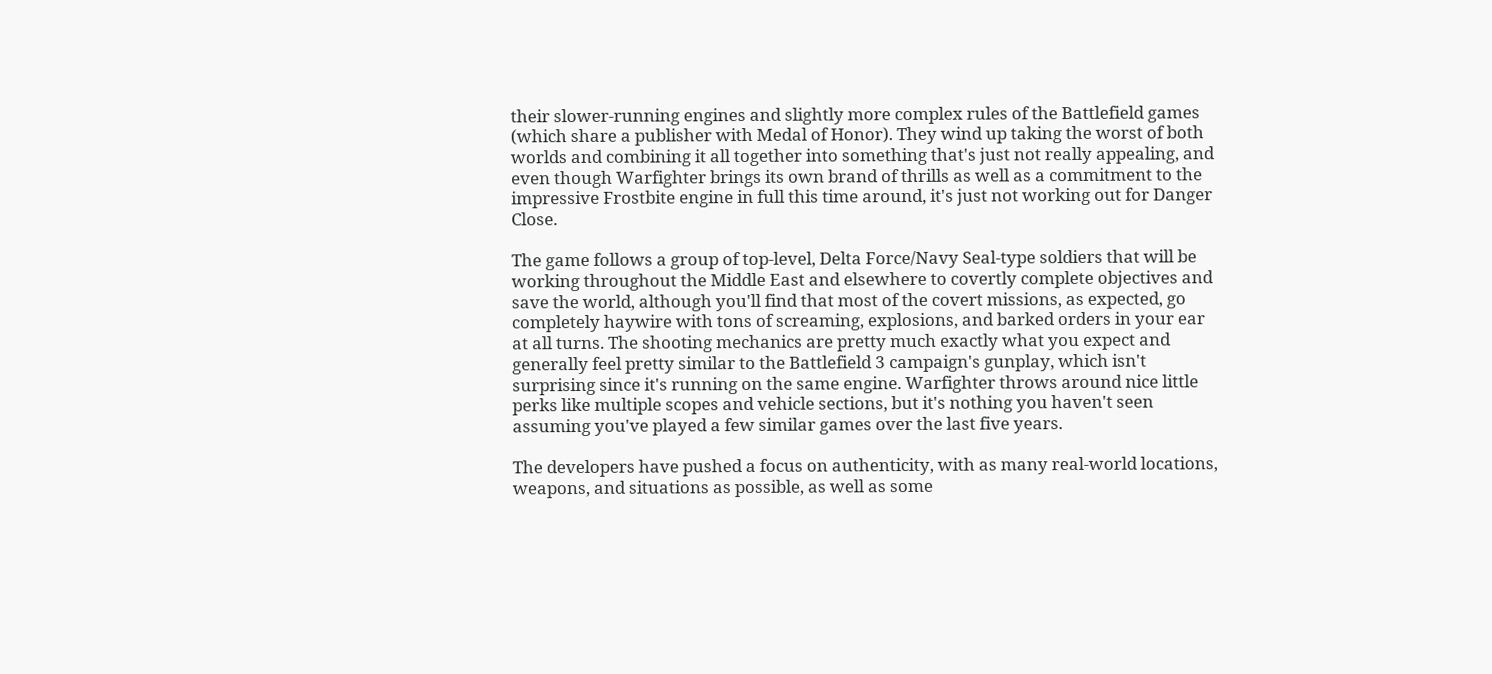their slower-running engines and slightly more complex rules of the Battlefield games (which share a publisher with Medal of Honor). They wind up taking the worst of both worlds and combining it all together into something that's just not really appealing, and even though Warfighter brings its own brand of thrills as well as a commitment to the impressive Frostbite engine in full this time around, it's just not working out for Danger Close.

The game follows a group of top-level, Delta Force/Navy Seal-type soldiers that will be working throughout the Middle East and elsewhere to covertly complete objectives and save the world, although you'll find that most of the covert missions, as expected, go completely haywire with tons of screaming, explosions, and barked orders in your ear at all turns. The shooting mechanics are pretty much exactly what you expect and generally feel pretty similar to the Battlefield 3 campaign's gunplay, which isn't surprising since it's running on the same engine. Warfighter throws around nice little perks like multiple scopes and vehicle sections, but it's nothing you haven't seen assuming you've played a few similar games over the last five years.

The developers have pushed a focus on authenticity, with as many real-world locations, weapons, and situations as possible, as well as some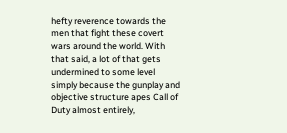hefty reverence towards the men that fight these covert wars around the world. With that said, a lot of that gets undermined to some level simply because the gunplay and objective structure apes Call of Duty almost entirely,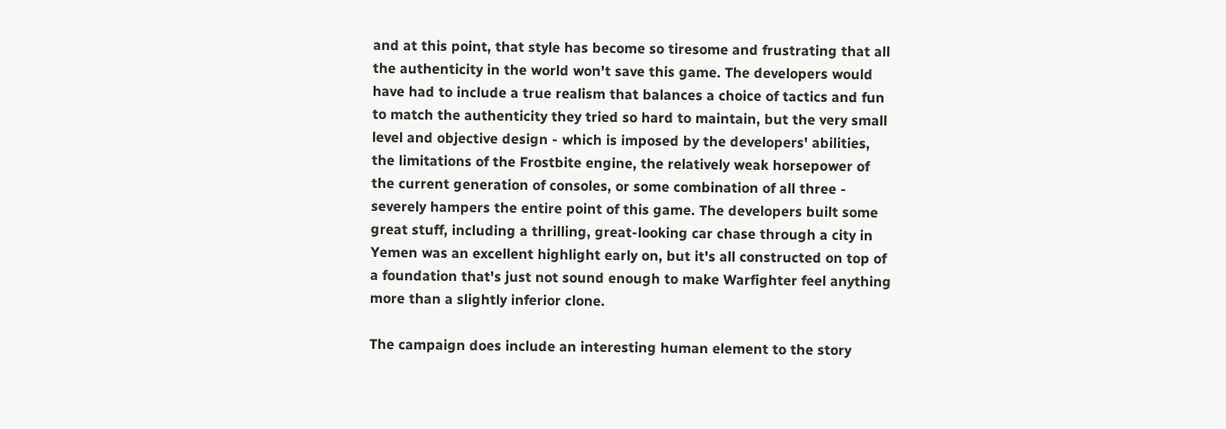and at this point, that style has become so tiresome and frustrating that all the authenticity in the world won't save this game. The developers would have had to include a true realism that balances a choice of tactics and fun to match the authenticity they tried so hard to maintain, but the very small level and objective design - which is imposed by the developers' abilities, the limitations of the Frostbite engine, the relatively weak horsepower of the current generation of consoles, or some combination of all three - severely hampers the entire point of this game. The developers built some great stuff, including a thrilling, great-looking car chase through a city in Yemen was an excellent highlight early on, but it's all constructed on top of a foundation that's just not sound enough to make Warfighter feel anything more than a slightly inferior clone.

The campaign does include an interesting human element to the story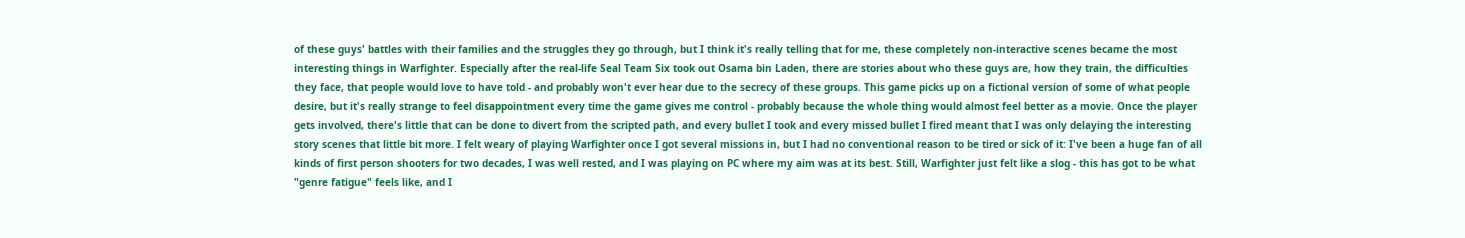of these guys' battles with their families and the struggles they go through, but I think it's really telling that for me, these completely non-interactive scenes became the most interesting things in Warfighter. Especially after the real-life Seal Team Six took out Osama bin Laden, there are stories about who these guys are, how they train, the difficulties they face, that people would love to have told - and probably won't ever hear due to the secrecy of these groups. This game picks up on a fictional version of some of what people desire, but it's really strange to feel disappointment every time the game gives me control - probably because the whole thing would almost feel better as a movie. Once the player gets involved, there's little that can be done to divert from the scripted path, and every bullet I took and every missed bullet I fired meant that I was only delaying the interesting story scenes that little bit more. I felt weary of playing Warfighter once I got several missions in, but I had no conventional reason to be tired or sick of it: I've been a huge fan of all kinds of first person shooters for two decades, I was well rested, and I was playing on PC where my aim was at its best. Still, Warfighter just felt like a slog - this has got to be what "genre fatigue" feels like, and I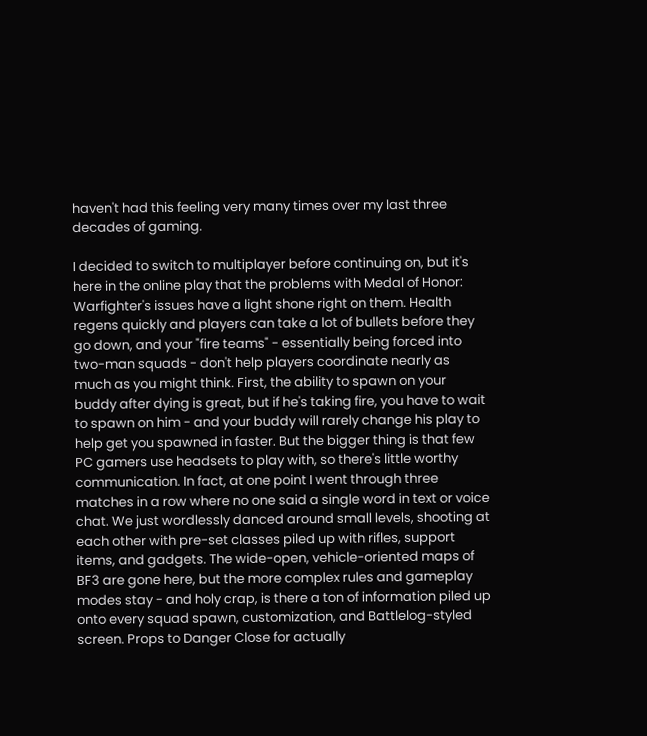haven't had this feeling very many times over my last three decades of gaming.

I decided to switch to multiplayer before continuing on, but it's here in the online play that the problems with Medal of Honor: Warfighter's issues have a light shone right on them. Health regens quickly and players can take a lot of bullets before they go down, and your "fire teams" - essentially being forced into two-man squads - don't help players coordinate nearly as much as you might think. First, the ability to spawn on your buddy after dying is great, but if he's taking fire, you have to wait to spawn on him - and your buddy will rarely change his play to help get you spawned in faster. But the bigger thing is that few PC gamers use headsets to play with, so there's little worthy communication. In fact, at one point I went through three matches in a row where no one said a single word in text or voice chat. We just wordlessly danced around small levels, shooting at each other with pre-set classes piled up with rifles, support items, and gadgets. The wide-open, vehicle-oriented maps of BF3 are gone here, but the more complex rules and gameplay modes stay - and holy crap, is there a ton of information piled up onto every squad spawn, customization, and Battlelog-styled screen. Props to Danger Close for actually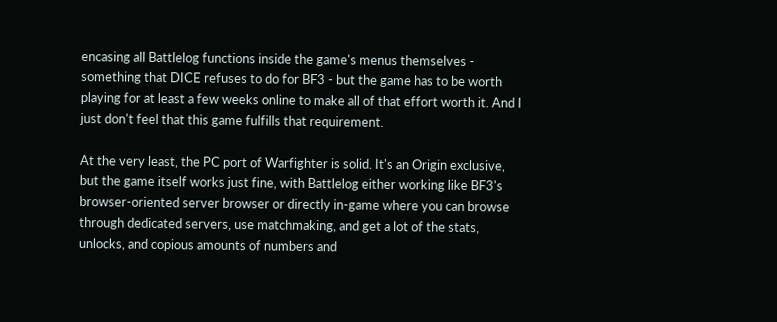encasing all Battlelog functions inside the game's menus themselves - something that DICE refuses to do for BF3 - but the game has to be worth playing for at least a few weeks online to make all of that effort worth it. And I just don't feel that this game fulfills that requirement.

At the very least, the PC port of Warfighter is solid. It's an Origin exclusive, but the game itself works just fine, with Battlelog either working like BF3's browser-oriented server browser or directly in-game where you can browse through dedicated servers, use matchmaking, and get a lot of the stats, unlocks, and copious amounts of numbers and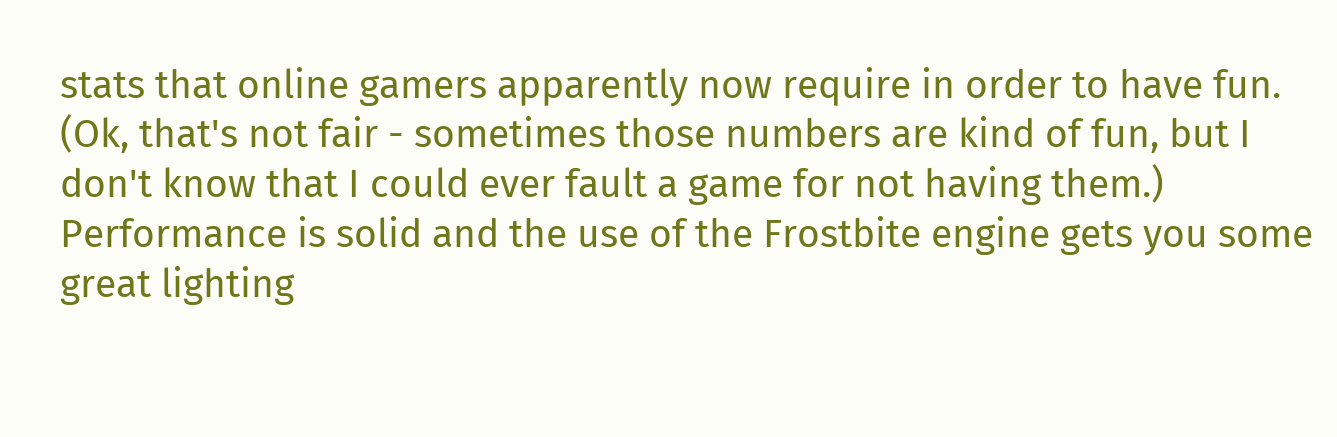stats that online gamers apparently now require in order to have fun. (Ok, that's not fair - sometimes those numbers are kind of fun, but I don't know that I could ever fault a game for not having them.) Performance is solid and the use of the Frostbite engine gets you some great lighting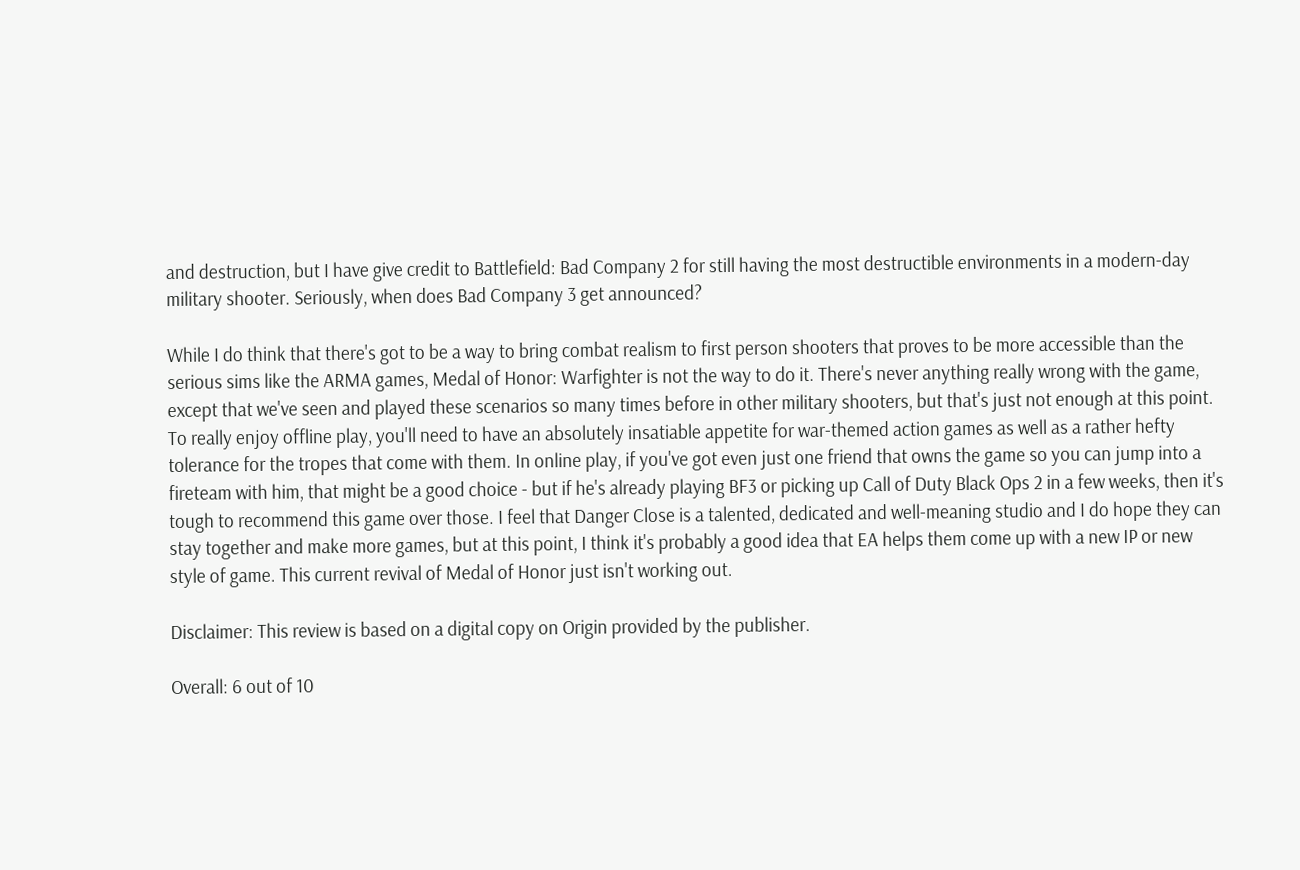and destruction, but I have give credit to Battlefield: Bad Company 2 for still having the most destructible environments in a modern-day military shooter. Seriously, when does Bad Company 3 get announced?

While I do think that there's got to be a way to bring combat realism to first person shooters that proves to be more accessible than the serious sims like the ARMA games, Medal of Honor: Warfighter is not the way to do it. There's never anything really wrong with the game, except that we've seen and played these scenarios so many times before in other military shooters, but that's just not enough at this point. To really enjoy offline play, you'll need to have an absolutely insatiable appetite for war-themed action games as well as a rather hefty tolerance for the tropes that come with them. In online play, if you've got even just one friend that owns the game so you can jump into a fireteam with him, that might be a good choice - but if he's already playing BF3 or picking up Call of Duty Black Ops 2 in a few weeks, then it's tough to recommend this game over those. I feel that Danger Close is a talented, dedicated and well-meaning studio and I do hope they can stay together and make more games, but at this point, I think it's probably a good idea that EA helps them come up with a new IP or new style of game. This current revival of Medal of Honor just isn't working out.

Disclaimer: This review is based on a digital copy on Origin provided by the publisher.

Overall: 6 out of 10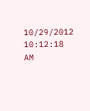10/29/2012 10:12:18 AM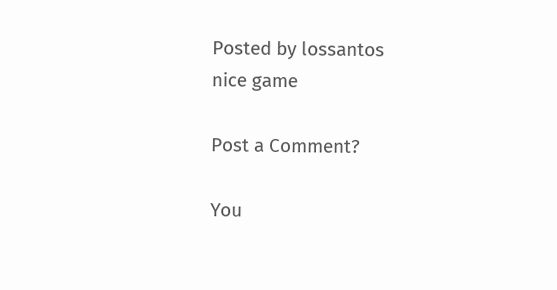Posted by lossantos
nice game

Post a Comment?

You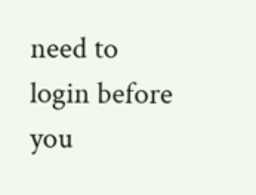need to login before you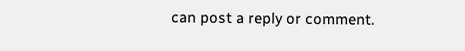can post a reply or comment.